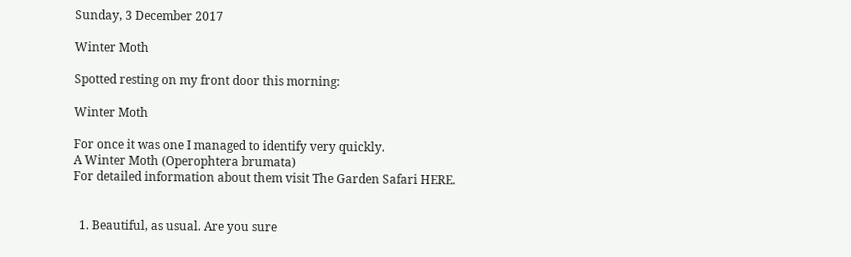Sunday, 3 December 2017

Winter Moth

Spotted resting on my front door this morning:

Winter Moth

For once it was one I managed to identify very quickly.
A Winter Moth (Operophtera brumata)
For detailed information about them visit The Garden Safari HERE.


  1. Beautiful, as usual. Are you sure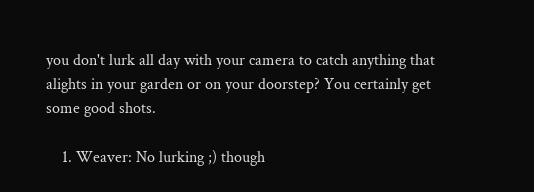you don't lurk all day with your camera to catch anything that alights in your garden or on your doorstep? You certainly get some good shots.

    1. Weaver: No lurking ;) though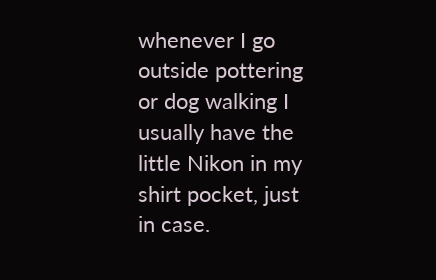whenever I go outside pottering or dog walking I usually have the little Nikon in my shirt pocket, just in case.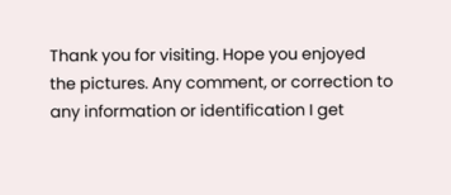Thank you for visiting. Hope you enjoyed the pictures. Any comment, or correction to any information or identification I get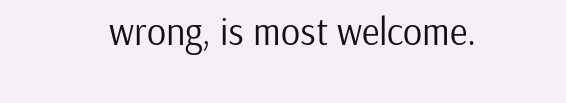wrong, is most welcome.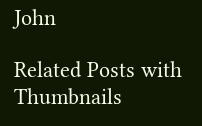John

Related Posts with Thumbnails